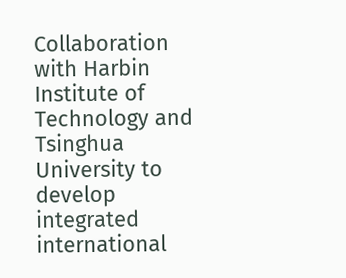Collaboration with Harbin Institute of Technology and Tsinghua University to develop integrated international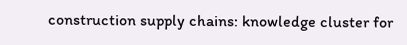construction supply chains: knowledge cluster for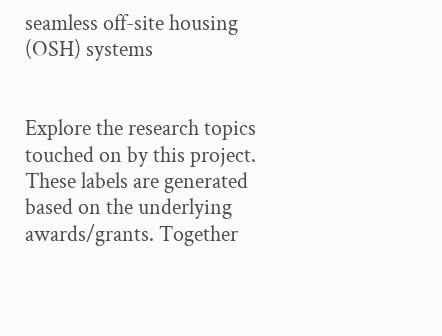seamless off-site housing (OSH) systems


Explore the research topics touched on by this project. These labels are generated based on the underlying awards/grants. Together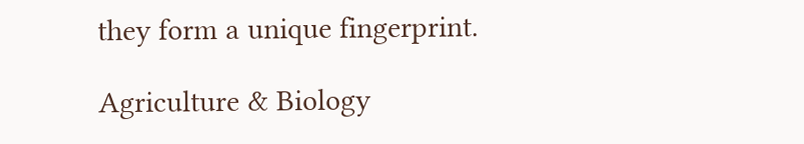they form a unique fingerprint.

Agriculture & Biology